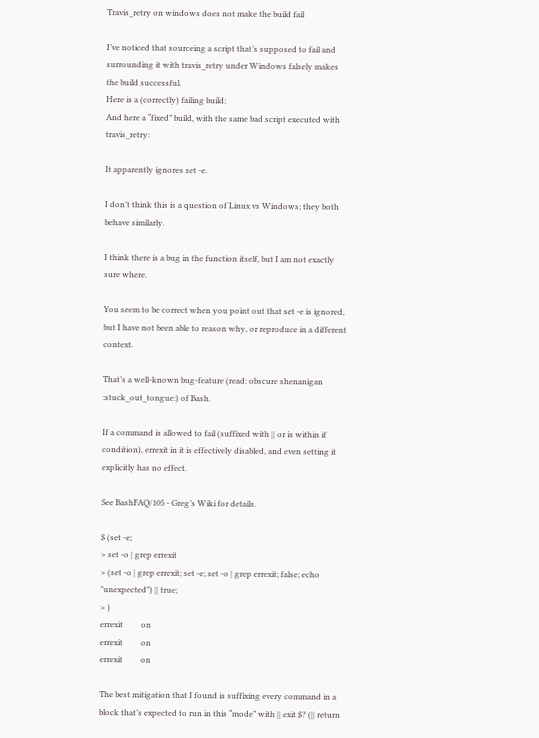Travis_retry on windows does not make the build fail

I’ve noticed that sourceing a script that’s supposed to fail and surrounding it with travis_retry under Windows falsely makes the build successful.
Here is a (correctly) failing build:
And here a “fixed” build, with the same bad script executed with travis_retry:

It apparently ignores set -e.

I don’t think this is a question of Linux vs Windows; they both behave similarly.

I think there is a bug in the function itself, but I am not exactly sure where.

You seem to be correct when you point out that set -e is ignored, but I have not been able to reason why, or reproduce in a different context.

That’s a well-known bug-feature (read: obscure shenanigan :stuck_out_tongue:) of Bash.

If a command is allowed to fail (suffixed with || or is within if condition), errexit in it is effectively disabled, and even setting it explicitly has no effect.

See BashFAQ/105 - Greg’s Wiki for details.

$ (set -e;
> set -o | grep errexit
> (set -o | grep errexit; set -e; set -o | grep errexit; false; echo "unexpected") || true;
> )
errexit         on
errexit         on
errexit         on

The best mitigation that I found is suffixing every command in a block that’s expected to run in this “mode” with || exit $? (|| return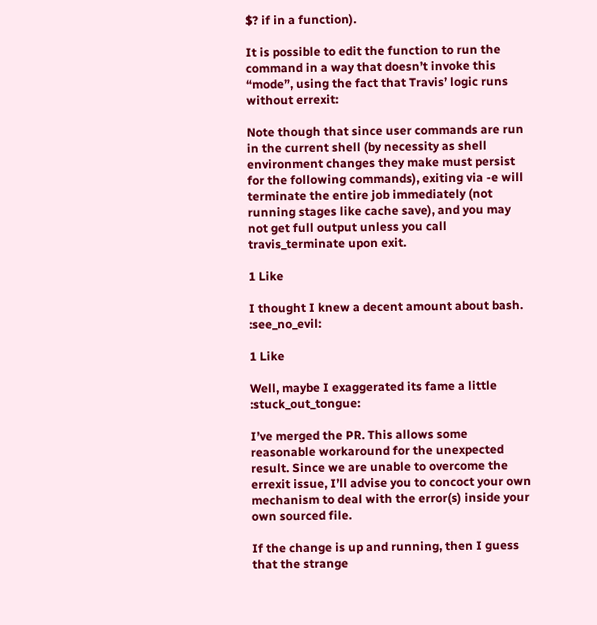$? if in a function).

It is possible to edit the function to run the command in a way that doesn’t invoke this “mode”, using the fact that Travis’ logic runs without errexit:

Note though that since user commands are run in the current shell (by necessity as shell environment changes they make must persist for the following commands), exiting via -e will terminate the entire job immediately (not running stages like cache save), and you may not get full output unless you call travis_terminate upon exit.

1 Like

I thought I knew a decent amount about bash. :see_no_evil:

1 Like

Well, maybe I exaggerated its fame a little :stuck_out_tongue:

I’ve merged the PR. This allows some reasonable workaround for the unexpected result. Since we are unable to overcome the errexit issue, I’ll advise you to concoct your own mechanism to deal with the error(s) inside your own sourced file.

If the change is up and running, then I guess that the strange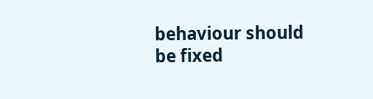behaviour should be fixed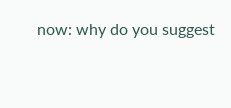now: why do you suggest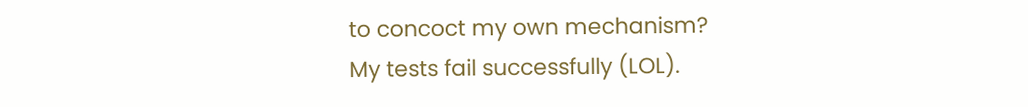to concoct my own mechanism?
My tests fail successfully (LOL).